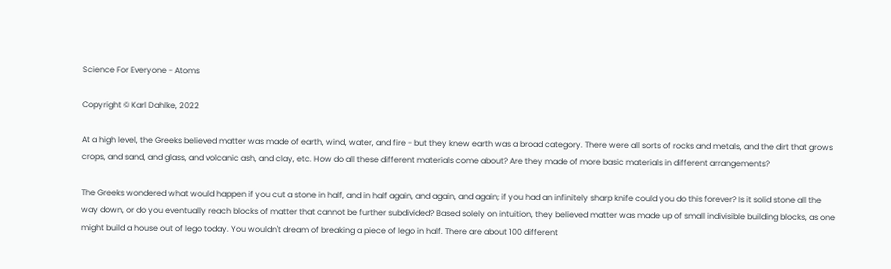Science For Everyone - Atoms

Copyright © Karl Dahlke, 2022

At a high level, the Greeks believed matter was made of earth, wind, water, and fire - but they knew earth was a broad category. There were all sorts of rocks and metals, and the dirt that grows crops, and sand, and glass, and volcanic ash, and clay, etc. How do all these different materials come about? Are they made of more basic materials in different arrangements?

The Greeks wondered what would happen if you cut a stone in half, and in half again, and again, and again; if you had an infinitely sharp knife could you do this forever? Is it solid stone all the way down, or do you eventually reach blocks of matter that cannot be further subdivided? Based solely on intuition, they believed matter was made up of small indivisible building blocks, as one might build a house out of lego today. You wouldn't dream of breaking a piece of lego in half. There are about 100 different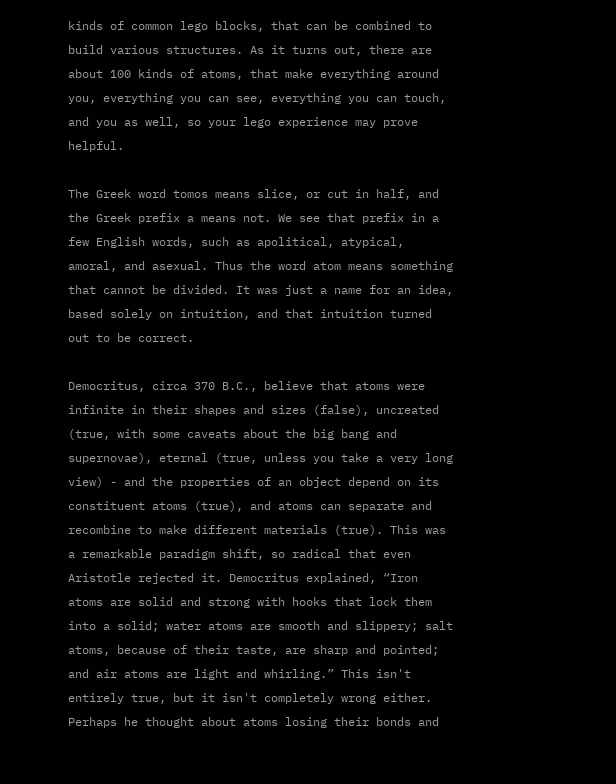kinds of common lego blocks, that can be combined to build various structures. As it turns out, there are about 100 kinds of atoms, that make everything around you, everything you can see, everything you can touch, and you as well, so your lego experience may prove helpful.

The Greek word tomos means slice, or cut in half, and the Greek prefix a means not. We see that prefix in a few English words, such as apolitical, atypical, amoral, and asexual. Thus the word atom means something that cannot be divided. It was just a name for an idea, based solely on intuition, and that intuition turned out to be correct.

Democritus, circa 370 B.C., believe that atoms were infinite in their shapes and sizes (false), uncreated (true, with some caveats about the big bang and supernovae), eternal (true, unless you take a very long view) - and the properties of an object depend on its constituent atoms (true), and atoms can separate and recombine to make different materials (true). This was a remarkable paradigm shift, so radical that even Aristotle rejected it. Democritus explained, “Iron atoms are solid and strong with hooks that lock them into a solid; water atoms are smooth and slippery; salt atoms, because of their taste, are sharp and pointed; and air atoms are light and whirling.” This isn't entirely true, but it isn't completely wrong either. Perhaps he thought about atoms losing their bonds and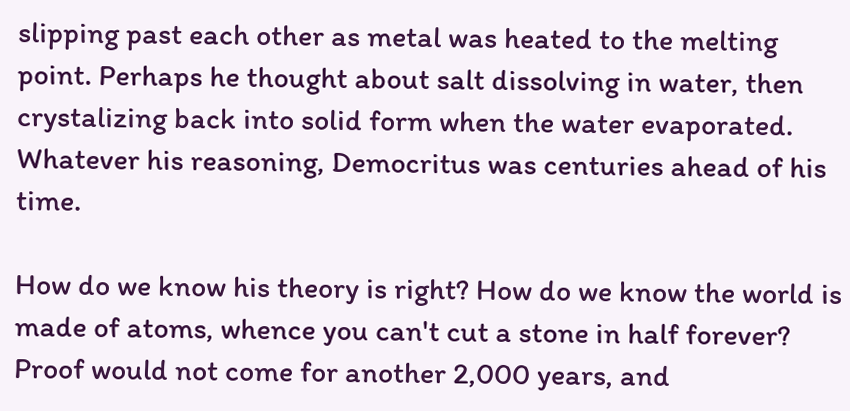slipping past each other as metal was heated to the melting point. Perhaps he thought about salt dissolving in water, then crystalizing back into solid form when the water evaporated. Whatever his reasoning, Democritus was centuries ahead of his time.

How do we know his theory is right? How do we know the world is made of atoms, whence you can't cut a stone in half forever? Proof would not come for another 2,000 years, and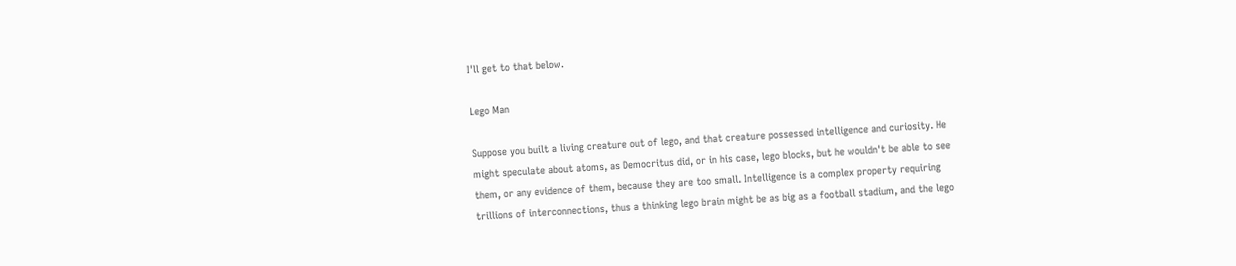I'll get to that below.

Lego Man

Suppose you built a living creature out of lego, and that creature possessed intelligence and curiosity. He might speculate about atoms, as Democritus did, or in his case, lego blocks, but he wouldn't be able to see them, or any evidence of them, because they are too small. Intelligence is a complex property requiring trillions of interconnections, thus a thinking lego brain might be as big as a football stadium, and the lego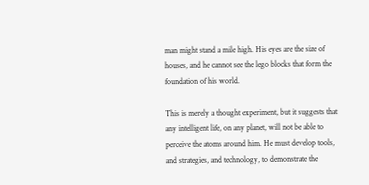man might stand a mile high. His eyes are the size of houses, and he cannot see the lego blocks that form the foundation of his world.

This is merely a thought experiment, but it suggests that any intelligent life, on any planet, will not be able to perceive the atoms around him. He must develop tools, and strategies, and technology, to demonstrate the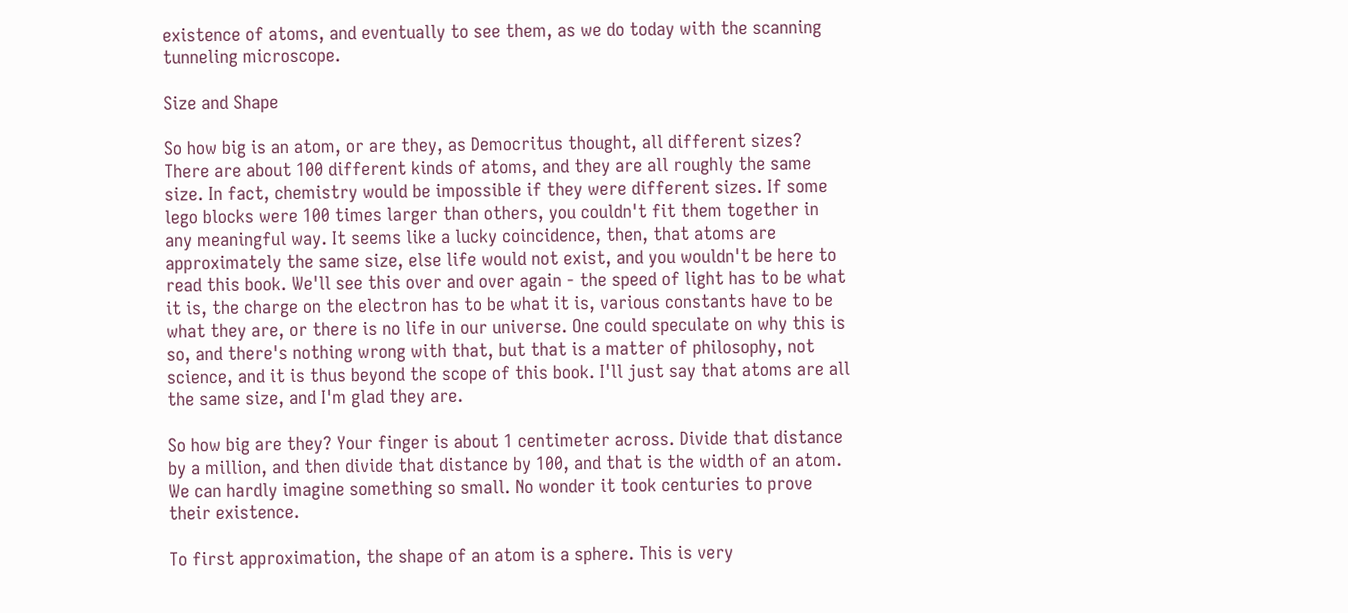existence of atoms, and eventually to see them, as we do today with the scanning tunneling microscope.

Size and Shape

So how big is an atom, or are they, as Democritus thought, all different sizes? There are about 100 different kinds of atoms, and they are all roughly the same size. In fact, chemistry would be impossible if they were different sizes. If some lego blocks were 100 times larger than others, you couldn't fit them together in any meaningful way. It seems like a lucky coincidence, then, that atoms are approximately the same size, else life would not exist, and you wouldn't be here to read this book. We'll see this over and over again - the speed of light has to be what it is, the charge on the electron has to be what it is, various constants have to be what they are, or there is no life in our universe. One could speculate on why this is so, and there's nothing wrong with that, but that is a matter of philosophy, not science, and it is thus beyond the scope of this book. I'll just say that atoms are all the same size, and I'm glad they are.

So how big are they? Your finger is about 1 centimeter across. Divide that distance by a million, and then divide that distance by 100, and that is the width of an atom. We can hardly imagine something so small. No wonder it took centuries to prove their existence.

To first approximation, the shape of an atom is a sphere. This is very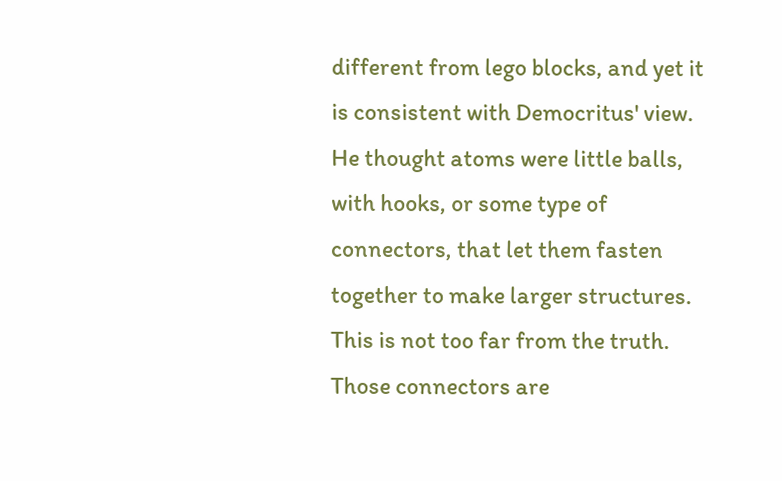different from lego blocks, and yet it is consistent with Democritus' view. He thought atoms were little balls, with hooks, or some type of connectors, that let them fasten together to make larger structures. This is not too far from the truth. Those connectors are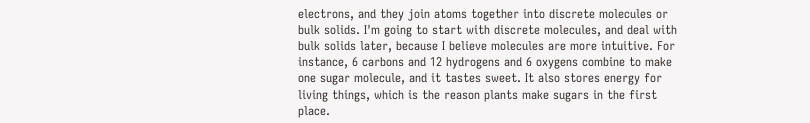electrons, and they join atoms together into discrete molecules or bulk solids. I'm going to start with discrete molecules, and deal with bulk solids later, because I believe molecules are more intuitive. For instance, 6 carbons and 12 hydrogens and 6 oxygens combine to make one sugar molecule, and it tastes sweet. It also stores energy for living things, which is the reason plants make sugars in the first place.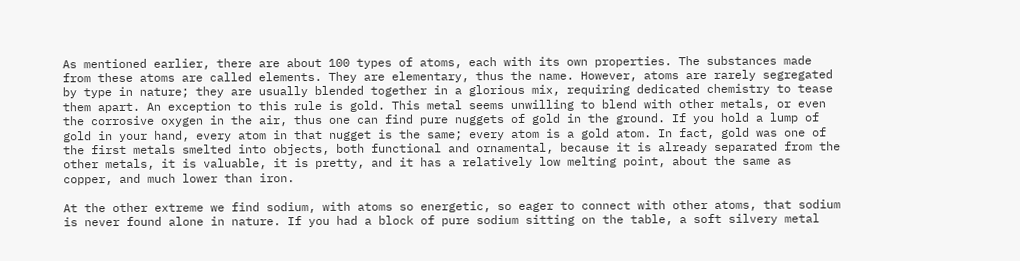As mentioned earlier, there are about 100 types of atoms, each with its own properties. The substances made from these atoms are called elements. They are elementary, thus the name. However, atoms are rarely segregated by type in nature; they are usually blended together in a glorious mix, requiring dedicated chemistry to tease them apart. An exception to this rule is gold. This metal seems unwilling to blend with other metals, or even the corrosive oxygen in the air, thus one can find pure nuggets of gold in the ground. If you hold a lump of gold in your hand, every atom in that nugget is the same; every atom is a gold atom. In fact, gold was one of the first metals smelted into objects, both functional and ornamental, because it is already separated from the other metals, it is valuable, it is pretty, and it has a relatively low melting point, about the same as copper, and much lower than iron.

At the other extreme we find sodium, with atoms so energetic, so eager to connect with other atoms, that sodium is never found alone in nature. If you had a block of pure sodium sitting on the table, a soft silvery metal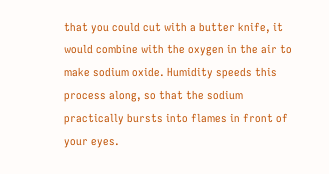that you could cut with a butter knife, it would combine with the oxygen in the air to make sodium oxide. Humidity speeds this process along, so that the sodium practically bursts into flames in front of your eyes.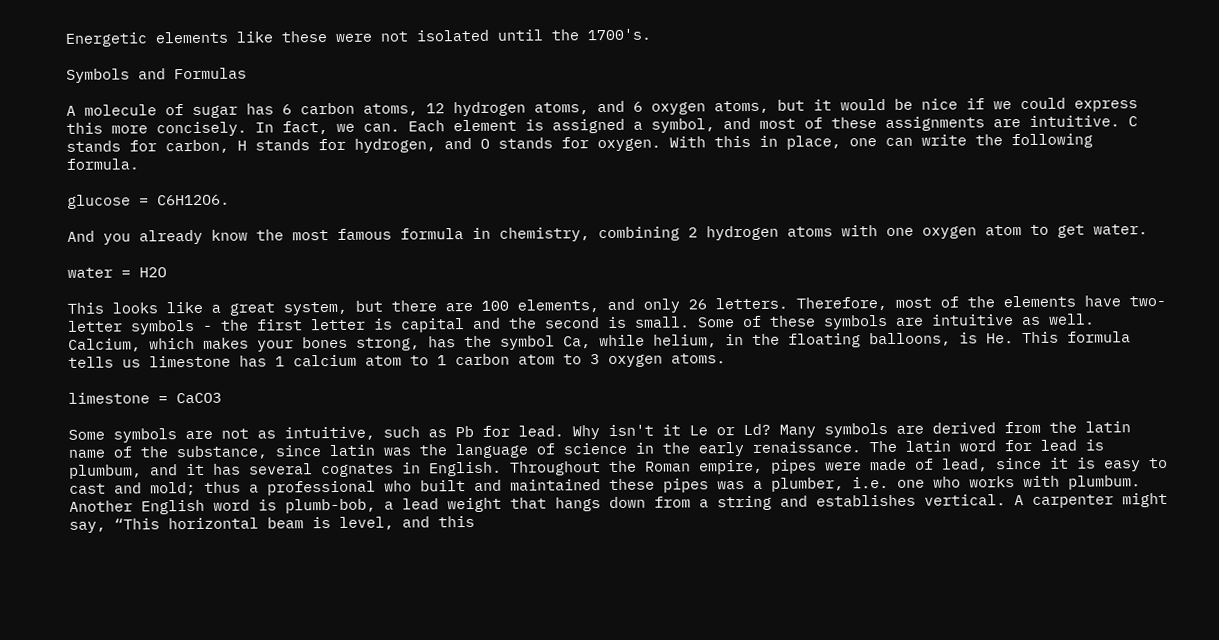Energetic elements like these were not isolated until the 1700's.

Symbols and Formulas

A molecule of sugar has 6 carbon atoms, 12 hydrogen atoms, and 6 oxygen atoms, but it would be nice if we could express this more concisely. In fact, we can. Each element is assigned a symbol, and most of these assignments are intuitive. C stands for carbon, H stands for hydrogen, and O stands for oxygen. With this in place, one can write the following formula.

glucose = C6H12O6.

And you already know the most famous formula in chemistry, combining 2 hydrogen atoms with one oxygen atom to get water.

water = H2O

This looks like a great system, but there are 100 elements, and only 26 letters. Therefore, most of the elements have two-letter symbols - the first letter is capital and the second is small. Some of these symbols are intuitive as well. Calcium, which makes your bones strong, has the symbol Ca, while helium, in the floating balloons, is He. This formula tells us limestone has 1 calcium atom to 1 carbon atom to 3 oxygen atoms.

limestone = CaCO3

Some symbols are not as intuitive, such as Pb for lead. Why isn't it Le or Ld? Many symbols are derived from the latin name of the substance, since latin was the language of science in the early renaissance. The latin word for lead is plumbum, and it has several cognates in English. Throughout the Roman empire, pipes were made of lead, since it is easy to cast and mold; thus a professional who built and maintained these pipes was a plumber, i.e. one who works with plumbum. Another English word is plumb-bob, a lead weight that hangs down from a string and establishes vertical. A carpenter might say, “This horizontal beam is level, and this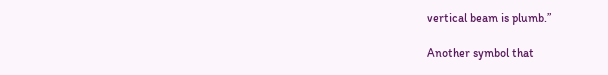vertical beam is plumb.”

Another symbol that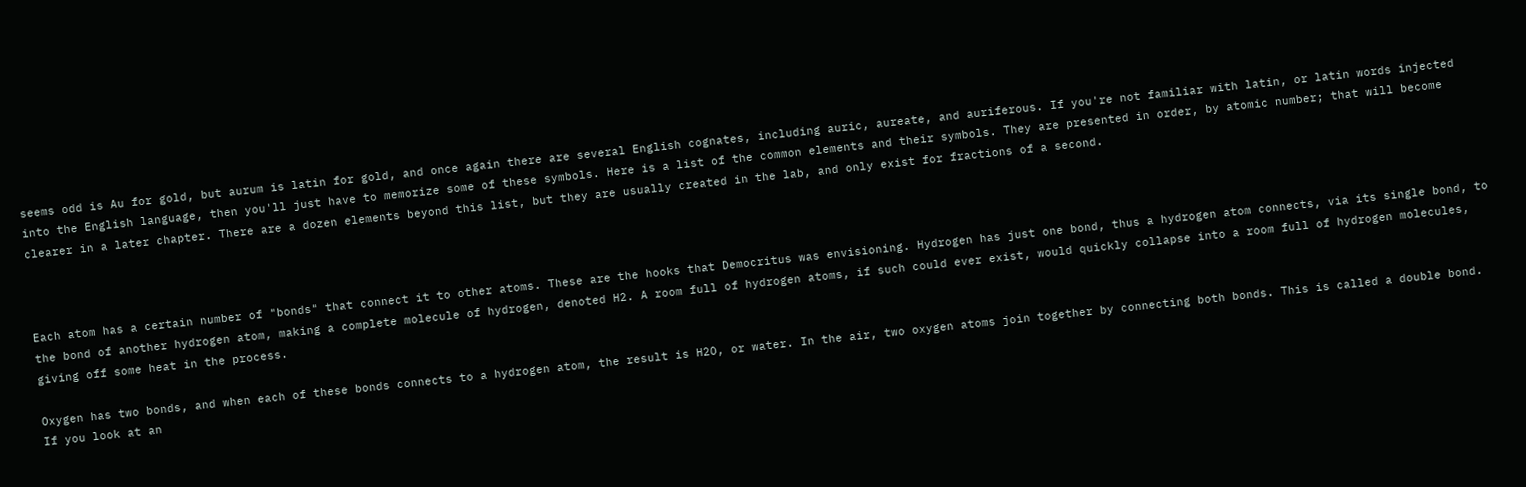seems odd is Au for gold, but aurum is latin for gold, and once again there are several English cognates, including auric, aureate, and auriferous. If you're not familiar with latin, or latin words injected into the English language, then you'll just have to memorize some of these symbols. Here is a list of the common elements and their symbols. They are presented in order, by atomic number; that will become clearer in a later chapter. There are a dozen elements beyond this list, but they are usually created in the lab, and only exist for fractions of a second.



Each atom has a certain number of "bonds" that connect it to other atoms. These are the hooks that Democritus was envisioning. Hydrogen has just one bond, thus a hydrogen atom connects, via its single bond, to the bond of another hydrogen atom, making a complete molecule of hydrogen, denoted H2. A room full of hydrogen atoms, if such could ever exist, would quickly collapse into a room full of hydrogen molecules, giving off some heat in the process.

Oxygen has two bonds, and when each of these bonds connects to a hydrogen atom, the result is H2O, or water. In the air, two oxygen atoms join together by connecting both bonds. This is called a double bond. If you look at an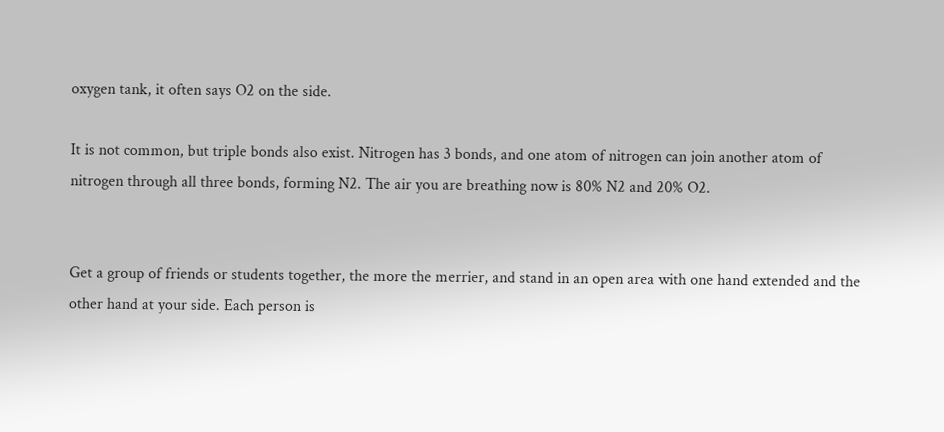oxygen tank, it often says O2 on the side.

It is not common, but triple bonds also exist. Nitrogen has 3 bonds, and one atom of nitrogen can join another atom of nitrogen through all three bonds, forming N2. The air you are breathing now is 80% N2 and 20% O2.


Get a group of friends or students together, the more the merrier, and stand in an open area with one hand extended and the other hand at your side. Each person is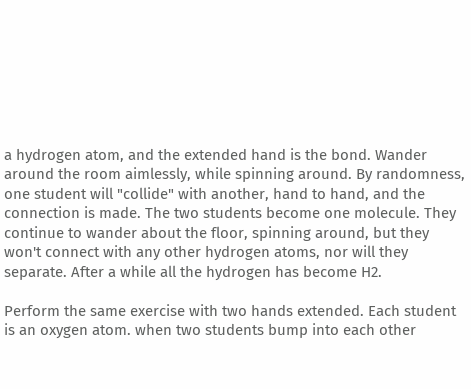a hydrogen atom, and the extended hand is the bond. Wander around the room aimlessly, while spinning around. By randomness, one student will "collide" with another, hand to hand, and the connection is made. The two students become one molecule. They continue to wander about the floor, spinning around, but they won't connect with any other hydrogen atoms, nor will they separate. After a while all the hydrogen has become H2.

Perform the same exercise with two hands extended. Each student is an oxygen atom. when two students bump into each other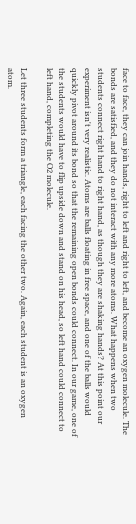face to face, they can join hands, right to left and right to left, and become an oxygen molecule. The bonds are satisfied, and they do not interact with any more atoms. What happens when two students connect right hand to right hand, as though they are shaking hands? At this point our experiment isn't very realistic. Atoms are balls floating in free space, and one of the balls would quickly pivot around its bond so that the remaining open bonds could connect. In our game, one of the students would have to flip upside down and stand on his head, so left hand could connect to left hand, completing the O2 molecule.

Let three students form a triangle, each facing the other two. Again, each student is an oxygen atom.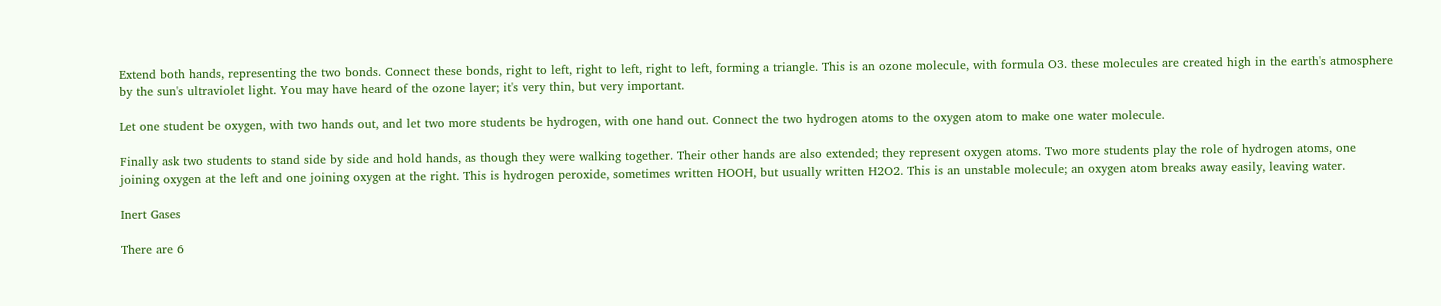Extend both hands, representing the two bonds. Connect these bonds, right to left, right to left, right to left, forming a triangle. This is an ozone molecule, with formula O3. these molecules are created high in the earth's atmosphere by the sun's ultraviolet light. You may have heard of the ozone layer; it's very thin, but very important.

Let one student be oxygen, with two hands out, and let two more students be hydrogen, with one hand out. Connect the two hydrogen atoms to the oxygen atom to make one water molecule.

Finally ask two students to stand side by side and hold hands, as though they were walking together. Their other hands are also extended; they represent oxygen atoms. Two more students play the role of hydrogen atoms, one joining oxygen at the left and one joining oxygen at the right. This is hydrogen peroxide, sometimes written HOOH, but usually written H2O2. This is an unstable molecule; an oxygen atom breaks away easily, leaving water.

Inert Gases

There are 6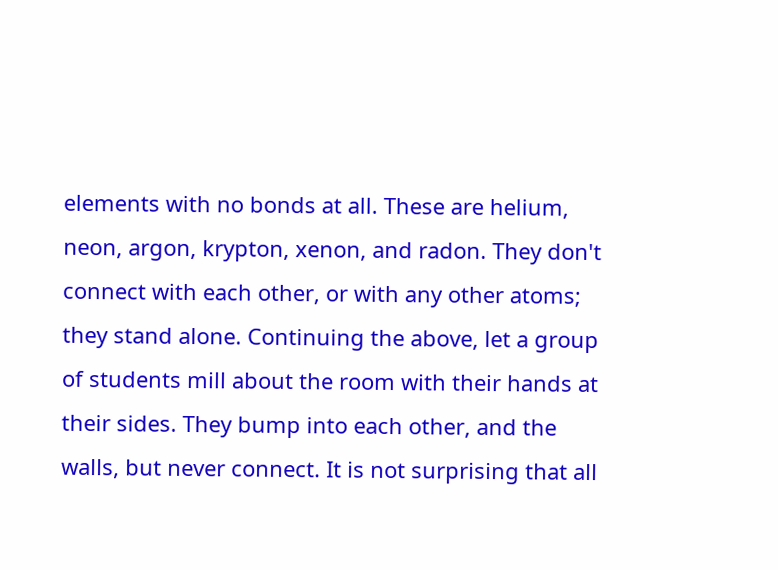elements with no bonds at all. These are helium, neon, argon, krypton, xenon, and radon. They don't connect with each other, or with any other atoms; they stand alone. Continuing the above, let a group of students mill about the room with their hands at their sides. They bump into each other, and the walls, but never connect. It is not surprising that all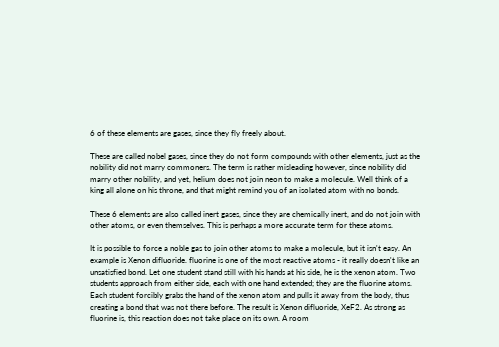6 of these elements are gases, since they fly freely about.

These are called nobel gases, since they do not form compounds with other elements, just as the nobility did not marry commoners. The term is rather misleading however, since nobility did marry other nobility, and yet, helium does not join neon to make a molecule. Well think of a king all alone on his throne, and that might remind you of an isolated atom with no bonds.

These 6 elements are also called inert gases, since they are chemically inert, and do not join with other atoms, or even themselves. This is perhaps a more accurate term for these atoms.

It is possible to force a noble gas to join other atoms to make a molecule, but it isn't easy. An example is Xenon difluoride. fluorine is one of the most reactive atoms - it really doesn't like an unsatisfied bond. Let one student stand still with his hands at his side, he is the xenon atom. Two students approach from either side, each with one hand extended; they are the fluorine atoms. Each student forcibly grabs the hand of the xenon atom and pulls it away from the body, thus creating a bond that was not there before. The result is Xenon difluoride, XeF2. As strong as fluorine is, this reaction does not take place on its own. A room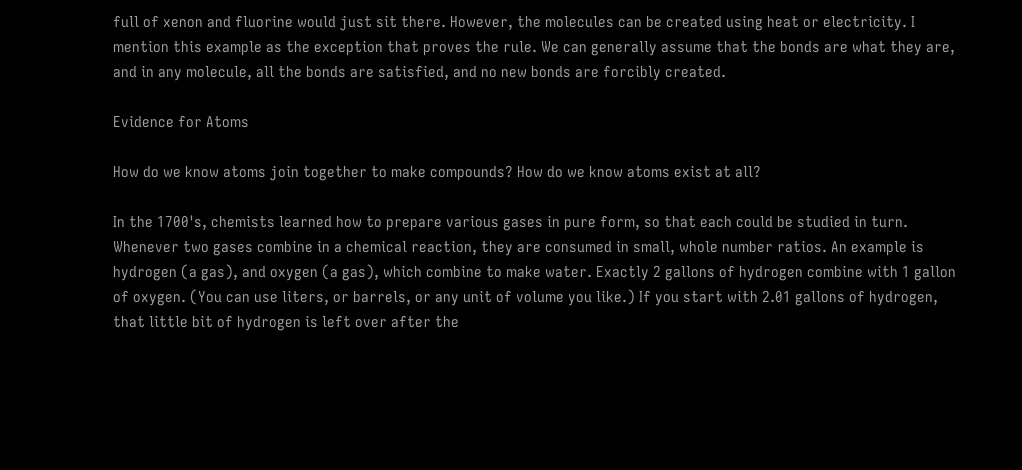full of xenon and fluorine would just sit there. However, the molecules can be created using heat or electricity. I mention this example as the exception that proves the rule. We can generally assume that the bonds are what they are, and in any molecule, all the bonds are satisfied, and no new bonds are forcibly created.

Evidence for Atoms

How do we know atoms join together to make compounds? How do we know atoms exist at all?

In the 1700's, chemists learned how to prepare various gases in pure form, so that each could be studied in turn. Whenever two gases combine in a chemical reaction, they are consumed in small, whole number ratios. An example is hydrogen (a gas), and oxygen (a gas), which combine to make water. Exactly 2 gallons of hydrogen combine with 1 gallon of oxygen. (You can use liters, or barrels, or any unit of volume you like.) If you start with 2.01 gallons of hydrogen, that little bit of hydrogen is left over after the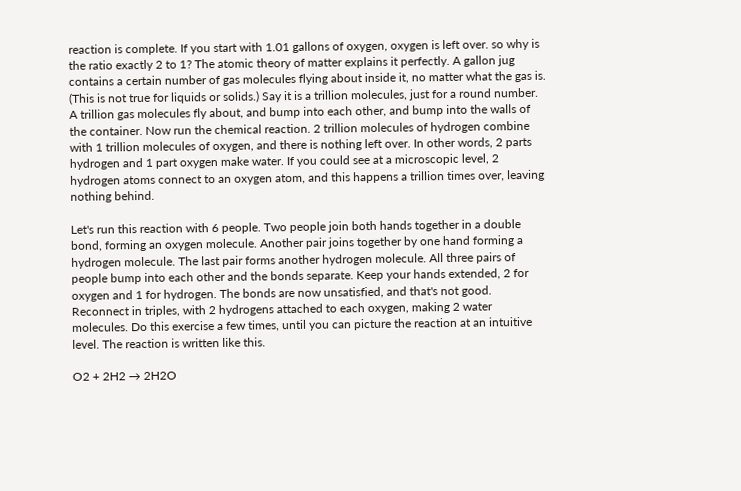reaction is complete. If you start with 1.01 gallons of oxygen, oxygen is left over. so why is the ratio exactly 2 to 1? The atomic theory of matter explains it perfectly. A gallon jug contains a certain number of gas molecules flying about inside it, no matter what the gas is. (This is not true for liquids or solids.) Say it is a trillion molecules, just for a round number. A trillion gas molecules fly about, and bump into each other, and bump into the walls of the container. Now run the chemical reaction. 2 trillion molecules of hydrogen combine with 1 trillion molecules of oxygen, and there is nothing left over. In other words, 2 parts hydrogen and 1 part oxygen make water. If you could see at a microscopic level, 2 hydrogen atoms connect to an oxygen atom, and this happens a trillion times over, leaving nothing behind.

Let's run this reaction with 6 people. Two people join both hands together in a double bond, forming an oxygen molecule. Another pair joins together by one hand forming a hydrogen molecule. The last pair forms another hydrogen molecule. All three pairs of people bump into each other and the bonds separate. Keep your hands extended, 2 for oxygen and 1 for hydrogen. The bonds are now unsatisfied, and that's not good. Reconnect in triples, with 2 hydrogens attached to each oxygen, making 2 water molecules. Do this exercise a few times, until you can picture the reaction at an intuitive level. The reaction is written like this.

O2 + 2H2 → 2H2O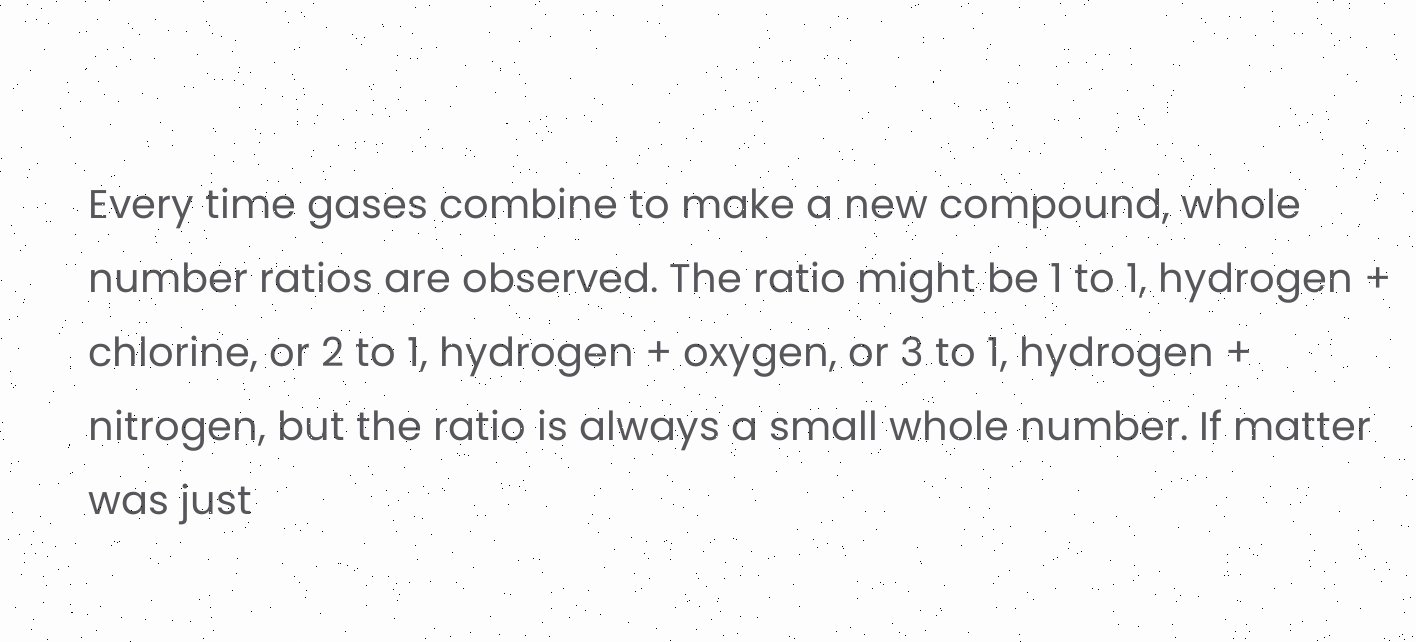Every time gases combine to make a new compound, whole number ratios are observed. The ratio might be 1 to 1, hydrogen + chlorine, or 2 to 1, hydrogen + oxygen, or 3 to 1, hydrogen + nitrogen, but the ratio is always a small whole number. If matter was just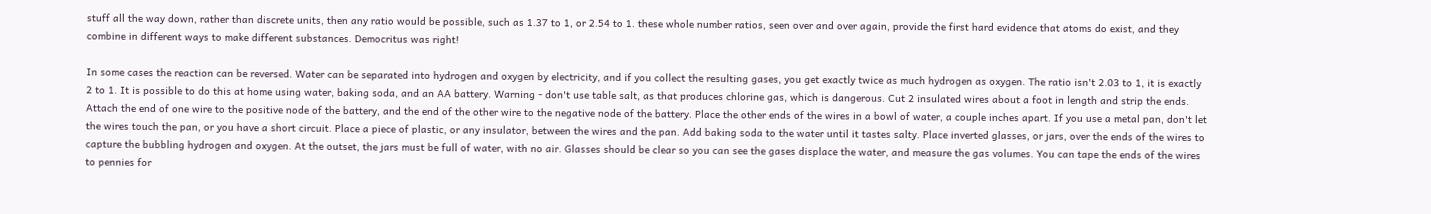stuff all the way down, rather than discrete units, then any ratio would be possible, such as 1.37 to 1, or 2.54 to 1. these whole number ratios, seen over and over again, provide the first hard evidence that atoms do exist, and they combine in different ways to make different substances. Democritus was right!

In some cases the reaction can be reversed. Water can be separated into hydrogen and oxygen by electricity, and if you collect the resulting gases, you get exactly twice as much hydrogen as oxygen. The ratio isn't 2.03 to 1, it is exactly 2 to 1. It is possible to do this at home using water, baking soda, and an AA battery. Warning - don't use table salt, as that produces chlorine gas, which is dangerous. Cut 2 insulated wires about a foot in length and strip the ends. Attach the end of one wire to the positive node of the battery, and the end of the other wire to the negative node of the battery. Place the other ends of the wires in a bowl of water, a couple inches apart. If you use a metal pan, don't let the wires touch the pan, or you have a short circuit. Place a piece of plastic, or any insulator, between the wires and the pan. Add baking soda to the water until it tastes salty. Place inverted glasses, or jars, over the ends of the wires to capture the bubbling hydrogen and oxygen. At the outset, the jars must be full of water, with no air. Glasses should be clear so you can see the gases displace the water, and measure the gas volumes. You can tape the ends of the wires to pennies for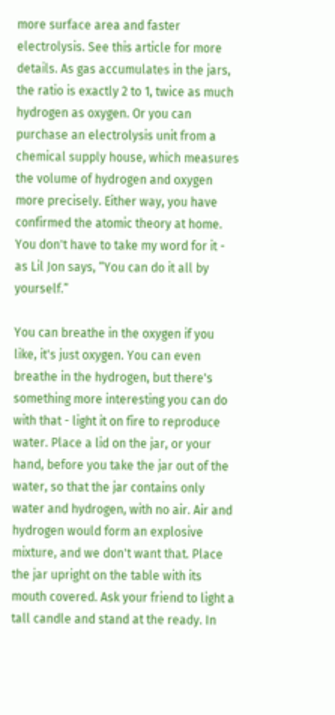more surface area and faster electrolysis. See this article for more details. As gas accumulates in the jars, the ratio is exactly 2 to 1, twice as much hydrogen as oxygen. Or you can purchase an electrolysis unit from a chemical supply house, which measures the volume of hydrogen and oxygen more precisely. Either way, you have confirmed the atomic theory at home. You don't have to take my word for it - as Lil Jon says, “You can do it all by yourself.”

You can breathe in the oxygen if you like, it's just oxygen. You can even breathe in the hydrogen, but there's something more interesting you can do with that - light it on fire to reproduce water. Place a lid on the jar, or your hand, before you take the jar out of the water, so that the jar contains only water and hydrogen, with no air. Air and hydrogen would form an explosive mixture, and we don't want that. Place the jar upright on the table with its mouth covered. Ask your friend to light a tall candle and stand at the ready. In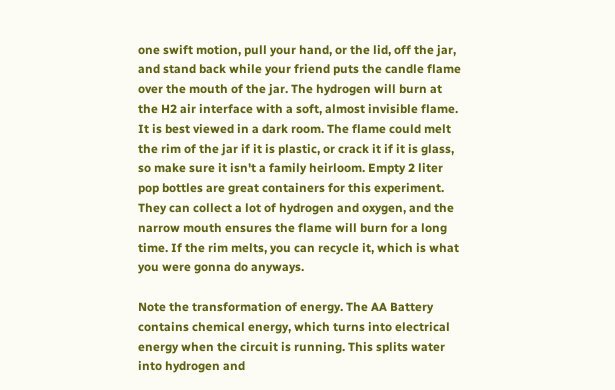one swift motion, pull your hand, or the lid, off the jar, and stand back while your friend puts the candle flame over the mouth of the jar. The hydrogen will burn at the H2 air interface with a soft, almost invisible flame. It is best viewed in a dark room. The flame could melt the rim of the jar if it is plastic, or crack it if it is glass, so make sure it isn't a family heirloom. Empty 2 liter pop bottles are great containers for this experiment. They can collect a lot of hydrogen and oxygen, and the narrow mouth ensures the flame will burn for a long time. If the rim melts, you can recycle it, which is what you were gonna do anyways.

Note the transformation of energy. The AA Battery contains chemical energy, which turns into electrical energy when the circuit is running. This splits water into hydrogen and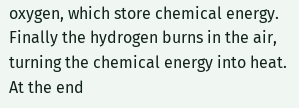oxygen, which store chemical energy. Finally the hydrogen burns in the air, turning the chemical energy into heat. At the end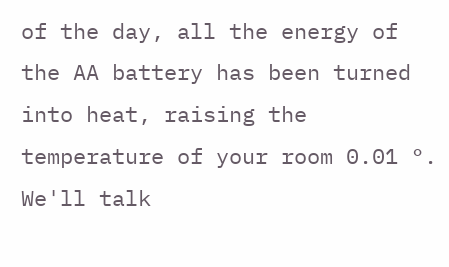of the day, all the energy of the AA battery has been turned into heat, raising the temperature of your room 0.01 °. We'll talk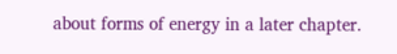about forms of energy in a later chapter.